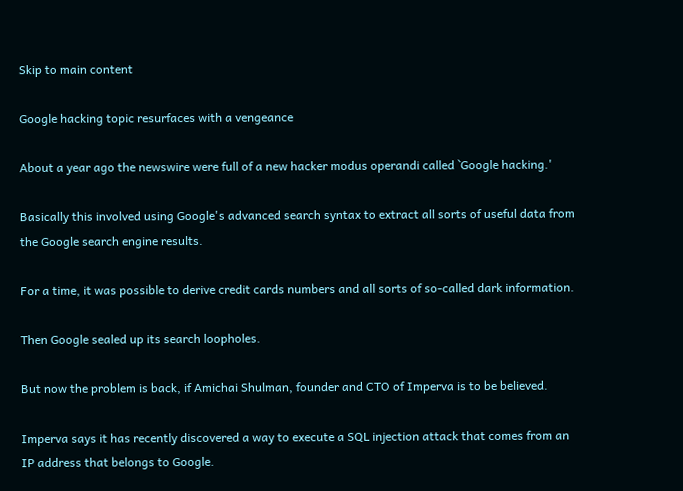Skip to main content

Google hacking topic resurfaces with a vengeance

About a year ago the newswire were full of a new hacker modus operandi called `Google hacking.'

Basically this involved using Google's advanced search syntax to extract all sorts of useful data from the Google search engine results.

For a time, it was possible to derive credit cards numbers and all sorts of so-called dark information.

Then Google sealed up its search loopholes.

But now the problem is back, if Amichai Shulman, founder and CTO of Imperva is to be believed.

Imperva says it has recently discovered a way to execute a SQL injection attack that comes from an IP address that belongs to Google.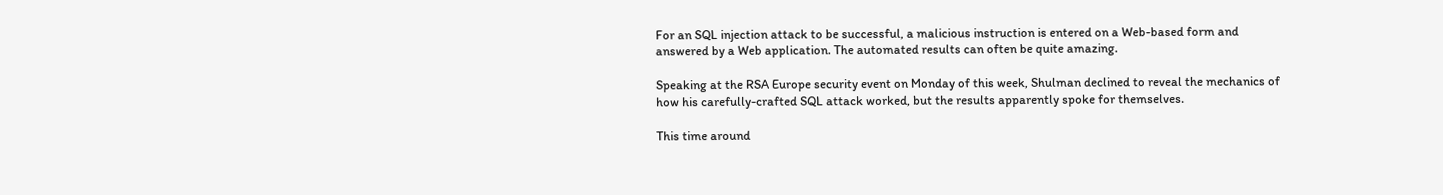For an SQL injection attack to be successful, a malicious instruction is entered on a Web-based form and answered by a Web application. The automated results can often be quite amazing.

Speaking at the RSA Europe security event on Monday of this week, Shulman declined to reveal the mechanics of how his carefully-crafted SQL attack worked, but the results apparently spoke for themselves.

This time around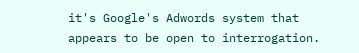it's Google's Adwords system that appears to be open to interrogation.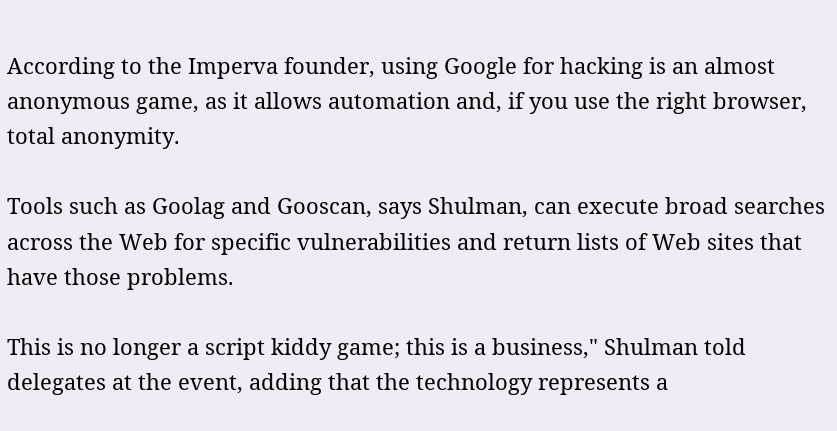According to the Imperva founder, using Google for hacking is an almost anonymous game, as it allows automation and, if you use the right browser, total anonymity.

Tools such as Goolag and Gooscan, says Shulman, can execute broad searches across the Web for specific vulnerabilities and return lists of Web sites that have those problems.

This is no longer a script kiddy game; this is a business," Shulman told delegates at the event, adding that the technology represents a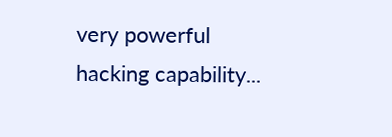very powerful hacking capability...